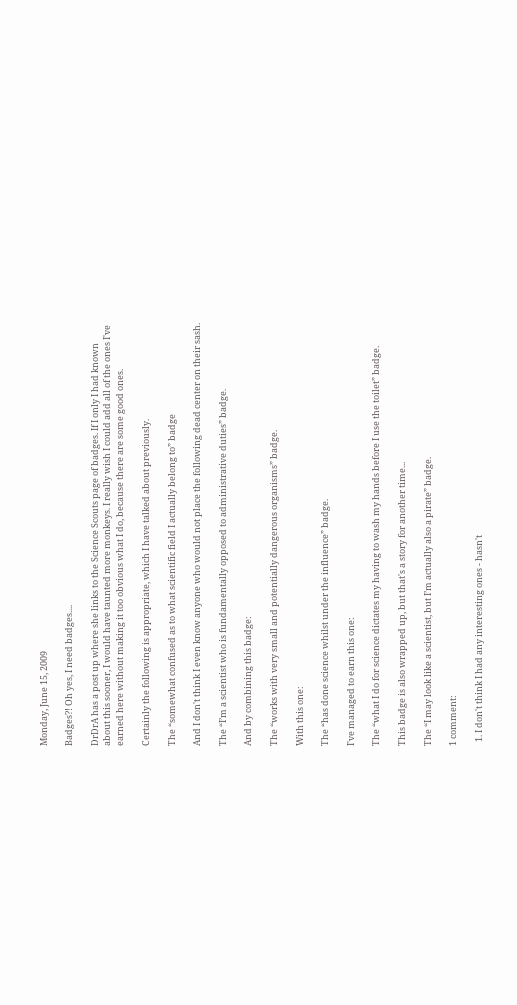Monday, June 15, 2009

Badges?! Oh yes, I need badges....

DrDrA has a post up where she links to the Science Scouts page of badges. If I only I had known about this sooner, I would have taunted more monkeys. I really wish I could add all of the ones I've earned here without making it too obvious what I do, because there are some good ones.

Certainly the following is appropriate, which I have talked about previously.

The “somewhat confused as to what scientific field I actually belong to” badge

And I don't think I even know anyone who would not place the following dead center on their sash.

The “I’m a scientist who is fundamentally opposed to administrative duties” badge.

And by combining this badge:

The “works with very small and potentially dangerous organisms” badge.

With this one:

The “has done science whilst under the influence” badge.

I've managed to earn this one:

The “what I do for science dictates my having to wash my hands before I use the toilet” badge.

This badge is also wrapped up, but that's a story for another time...

The “I may look like a scientist, but I’m actually also a pirate” badge.

1 comment:

  1. I don't think I had any interesting ones - hasn't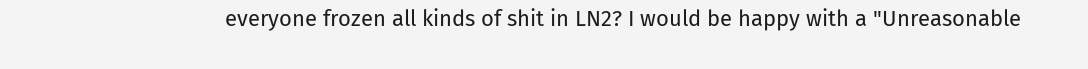everyone frozen all kinds of shit in LN2? I would be happy with a "Unreasonable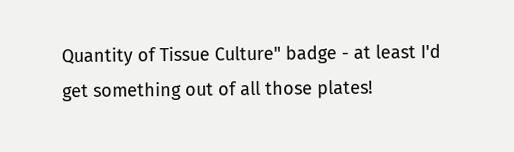Quantity of Tissue Culture" badge - at least I'd get something out of all those plates!